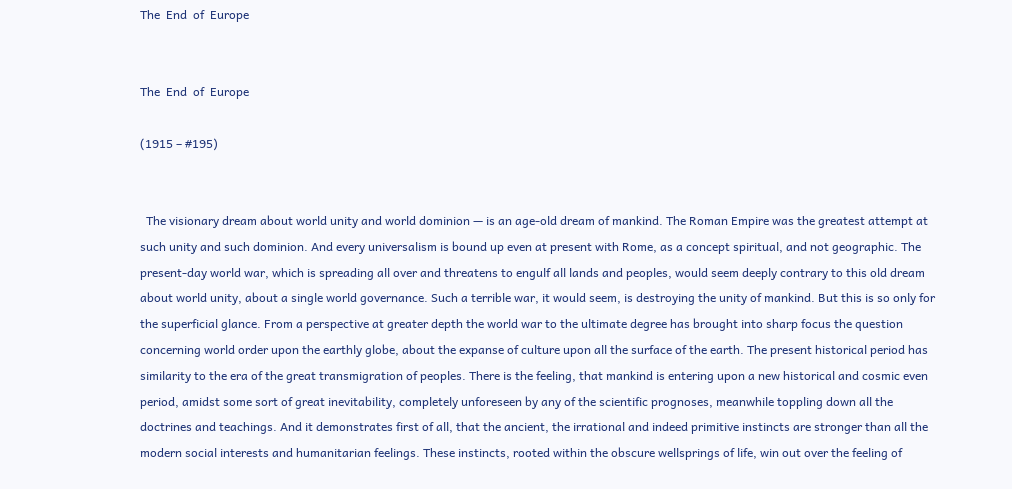The  End  of  Europe


The  End  of  Europe

(1915 – #195)


  The visionary dream about world unity and world dominion — is an age-old dream of mankind. The Roman Empire was the greatest attempt at such unity and such dominion. And every universalism is bound up even at present with Rome, as a concept spiritual, and not geographic. The present-day world war, which is spreading all over and threatens to engulf all lands and peoples, would seem deeply contrary to this old dream about world unity, about a single world governance. Such a terrible war, it would seem, is destroying the unity of mankind. But this is so only for the superficial glance. From a perspective at greater depth the world war to the ultimate degree has brought into sharp focus the question concerning world order upon the earthly globe, about the expanse of culture upon all the surface of the earth. The present historical period has similarity to the era of the great transmigration of peoples. There is the feeling, that mankind is entering upon a new historical and cosmic even period, amidst some sort of great inevitability, completely unforeseen by any of the scientific prognoses, meanwhile toppling down all the doctrines and teachings. And it demonstrates first of all, that the ancient, the irrational and indeed primitive instincts are stronger than all the modern social interests and humanitarian feelings. These instincts, rooted within the obscure wellsprings of life, win out over the feeling of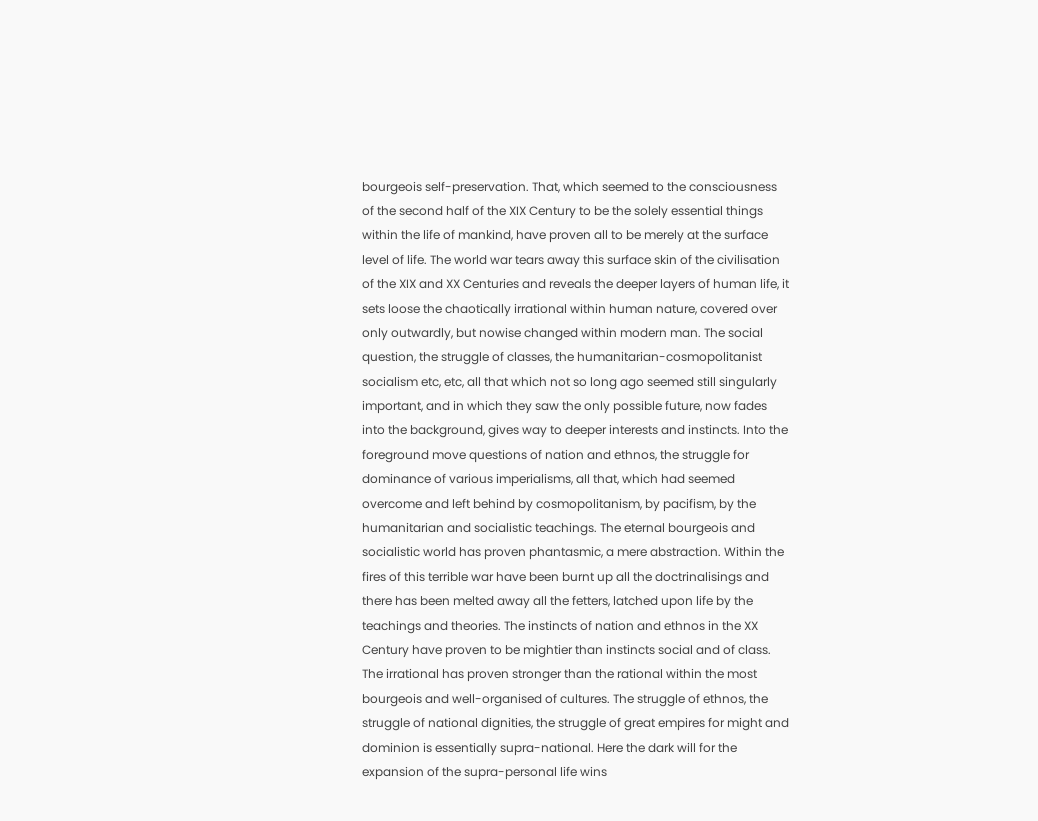bourgeois self-preservation. That, which seemed to the consciousness of the second half of the XIX Century to be the solely essential things within the life of mankind, have proven all to be merely at the surface level of life. The world war tears away this surface skin of the civilisation of the XIX and XX Centuries and reveals the deeper layers of human life, it sets loose the chaotically irrational within human nature, covered over only outwardly, but nowise changed within modern man. The social question, the struggle of classes, the humanitarian-cosmopolitanist socialism etc, etc, all that which not so long ago seemed still singularly important, and in which they saw the only possible future, now fades into the background, gives way to deeper interests and instincts. Into the foreground move questions of nation and ethnos, the struggle for dominance of various imperialisms, all that, which had seemed overcome and left behind by cosmopolitanism, by pacifism, by the humanitarian and socialistic teachings. The eternal bourgeois and socialistic world has proven phantasmic, a mere abstraction. Within the fires of this terrible war have been burnt up all the doctrinalisings and there has been melted away all the fetters, latched upon life by the teachings and theories. The instincts of nation and ethnos in the XX Century have proven to be mightier than instincts social and of class. The irrational has proven stronger than the rational within the most bourgeois and well-organised of cultures. The struggle of ethnos, the struggle of national dignities, the struggle of great empires for might and dominion is essentially supra-national. Here the dark will for the expansion of the supra-personal life wins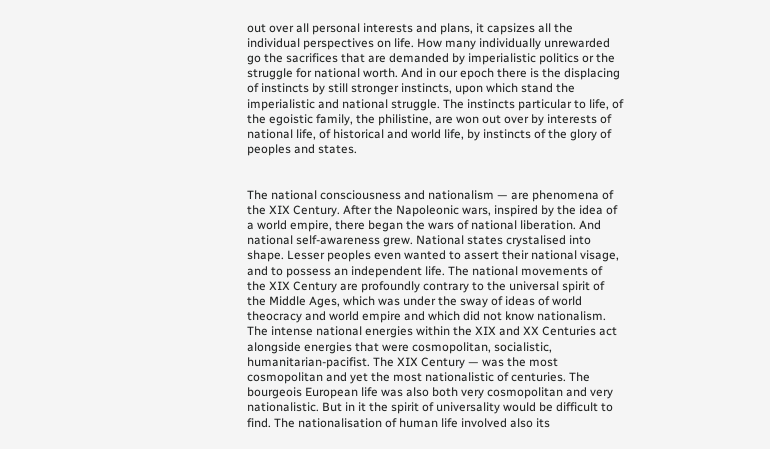out over all personal interests and plans, it capsizes all the individual perspectives on life. How many individually unrewarded go the sacrifices that are demanded by imperialistic politics or the struggle for national worth. And in our epoch there is the displacing of instincts by still stronger instincts, upon which stand the imperialistic and national struggle. The instincts particular to life, of the egoistic family, the philistine, are won out over by interests of national life, of historical and world life, by instincts of the glory of peoples and states.


The national consciousness and nationalism — are phenomena of the XIX Century. After the Napoleonic wars, inspired by the idea of a world empire, there began the wars of national liberation. And national self-awareness grew. National states crystalised into shape. Lesser peoples even wanted to assert their national visage, and to possess an independent life. The national movements of the XIX Century are profoundly contrary to the universal spirit of the Middle Ages, which was under the sway of ideas of world theocracy and world empire and which did not know nationalism. The intense national energies within the XIX and XX Centuries act alongside energies that were cosmopolitan, socialistic, humanitarian-pacifist. The XIX Century — was the most cosmopolitan and yet the most nationalistic of centuries. The bourgeois European life was also both very cosmopolitan and very nationalistic. But in it the spirit of universality would be difficult to find. The nationalisation of human life involved also its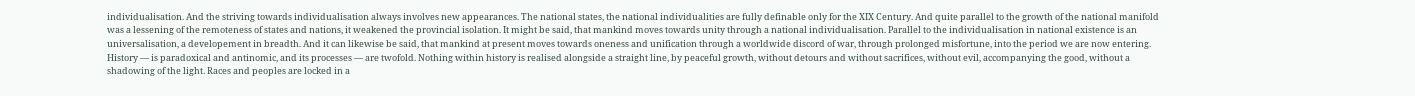individualisation. And the striving towards individualisation always involves new appearances. The national states, the national individualities are fully definable only for the XIX Century. And quite parallel to the growth of the national manifold was a lessening of the remoteness of states and nations, it weakened the provincial isolation. It might be said, that mankind moves towards unity through a national individualisation. Parallel to the individualisation in national existence is an universalisation, a developement in breadth. And it can likewise be said, that mankind at present moves towards oneness and unification through a worldwide discord of war, through prolonged misfortune, into the period we are now entering. History — is paradoxical and antinomic, and its processes — are twofold. Nothing within history is realised alongside a straight line, by peaceful growth, without detours and without sacrifices, without evil, accompanying the good, without a shadowing of the light. Races and peoples are locked in a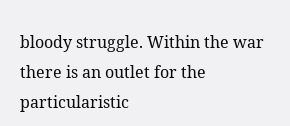bloody struggle. Within the war there is an outlet for the particularistic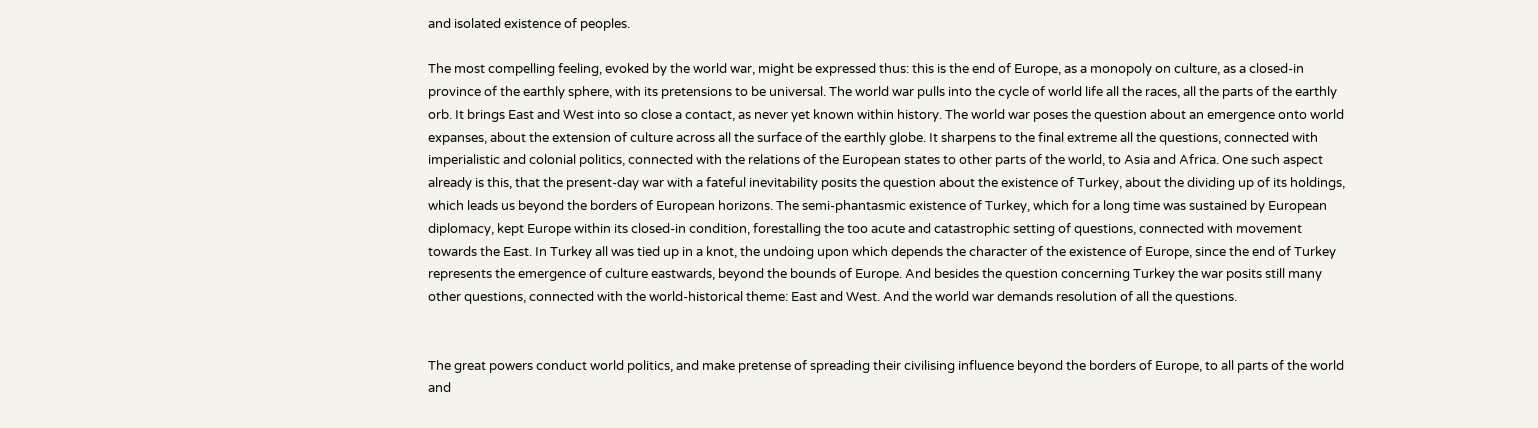and isolated existence of peoples.

The most compelling feeling, evoked by the world war, might be expressed thus: this is the end of Europe, as a monopoly on culture, as a closed-in province of the earthly sphere, with its pretensions to be universal. The world war pulls into the cycle of world life all the races, all the parts of the earthly orb. It brings East and West into so close a contact, as never yet known within history. The world war poses the question about an emergence onto world expanses, about the extension of culture across all the surface of the earthly globe. It sharpens to the final extreme all the questions, connected with imperialistic and colonial politics, connected with the relations of the European states to other parts of the world, to Asia and Africa. One such aspect already is this, that the present-day war with a fateful inevitability posits the question about the existence of Turkey, about the dividing up of its holdings, which leads us beyond the borders of European horizons. The semi-phantasmic existence of Turkey, which for a long time was sustained by European diplomacy, kept Europe within its closed-in condition, forestalling the too acute and catastrophic setting of questions, connected with movement towards the East. In Turkey all was tied up in a knot, the undoing upon which depends the character of the existence of Europe, since the end of Turkey represents the emergence of culture eastwards, beyond the bounds of Europe. And besides the question concerning Turkey the war posits still many other questions, connected with the world-historical theme: East and West. And the world war demands resolution of all the questions.


The great powers conduct world politics, and make pretense of spreading their civilising influence beyond the borders of Europe, to all parts of the world and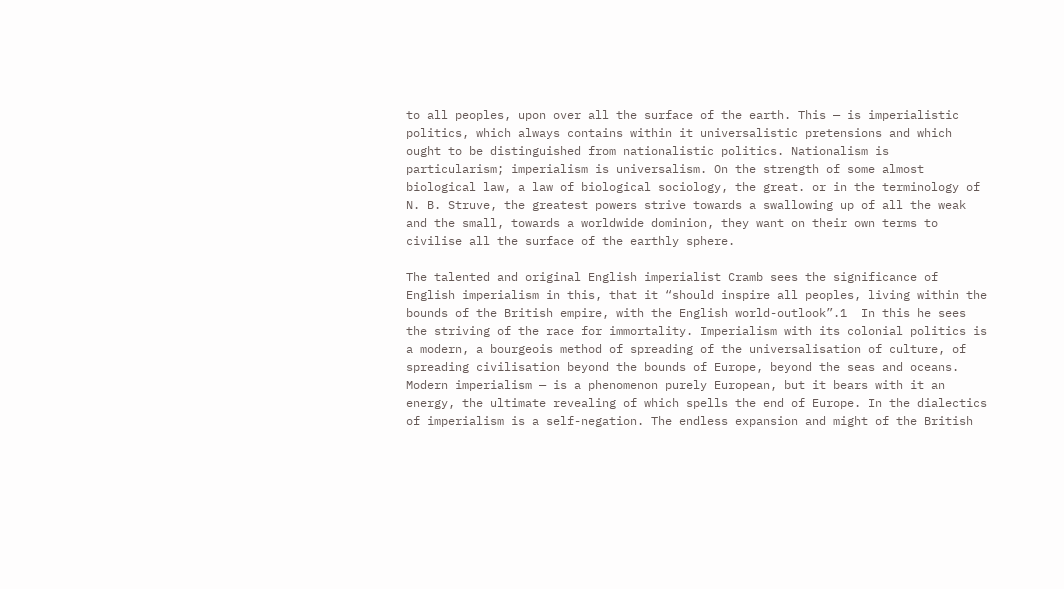to all peoples, upon over all the surface of the earth. This — is imperialistic politics, which always contains within it universalistic pretensions and which ought to be distinguished from nationalistic politics. Nationalism is particularism; imperialism is universalism. On the strength of some almost biological law, a law of biological sociology, the great. or in the terminology of N. B. Struve, the greatest powers strive towards a swallowing up of all the weak and the small, towards a worldwide dominion, they want on their own terms to civilise all the surface of the earthly sphere.

The talented and original English imperialist Cramb sees the significance of English imperialism in this, that it “should inspire all peoples, living within the bounds of the British empire, with the English world-outlook”.1  In this he sees the striving of the race for immortality. Imperialism with its colonial politics is a modern, a bourgeois method of spreading of the universalisation of culture, of spreading civilisation beyond the bounds of Europe, beyond the seas and oceans. Modern imperialism — is a phenomenon purely European, but it bears with it an energy, the ultimate revealing of which spells the end of Europe. In the dialectics of imperialism is a self-negation. The endless expansion and might of the British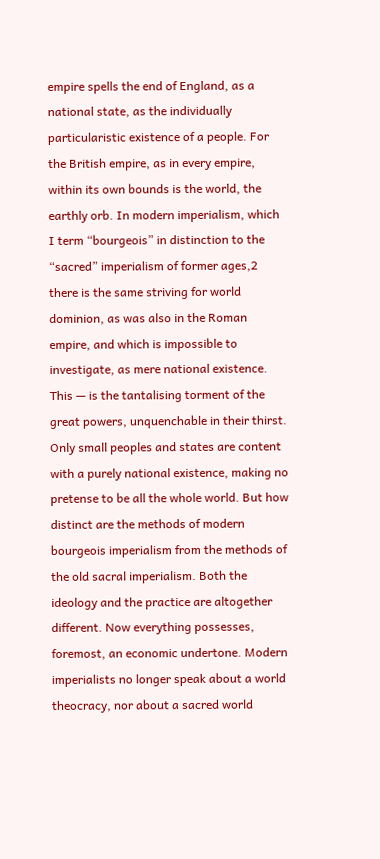empire spells the end of England, as a national state, as the individually particularistic existence of a people. For the British empire, as in every empire, within its own bounds is the world, the earthly orb. In modern imperialism, which I term “bourgeois” in distinction to the “sacred” imperialism of former ages,2 there is the same striving for world dominion, as was also in the Roman empire, and which is impossible to investigate, as mere national existence. This — is the tantalising torment of the great powers, unquenchable in their thirst. Only small peoples and states are content with a purely national existence, making no pretense to be all the whole world. But how distinct are the methods of modern bourgeois imperialism from the methods of the old sacral imperialism. Both the ideology and the practice are altogether different. Now everything possesses, foremost, an economic undertone. Modern imperialists no longer speak about a world theocracy, nor about a sacred world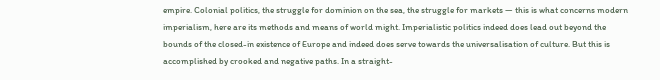empire. Colonial politics, the struggle for dominion on the sea, the struggle for markets — this is what concerns modern imperialism, here are its methods and means of world might. Imperialistic politics indeed does lead out beyond the bounds of the closed-in existence of Europe and indeed does serve towards the universalisation of culture. But this is accomplished by crooked and negative paths. In a straight-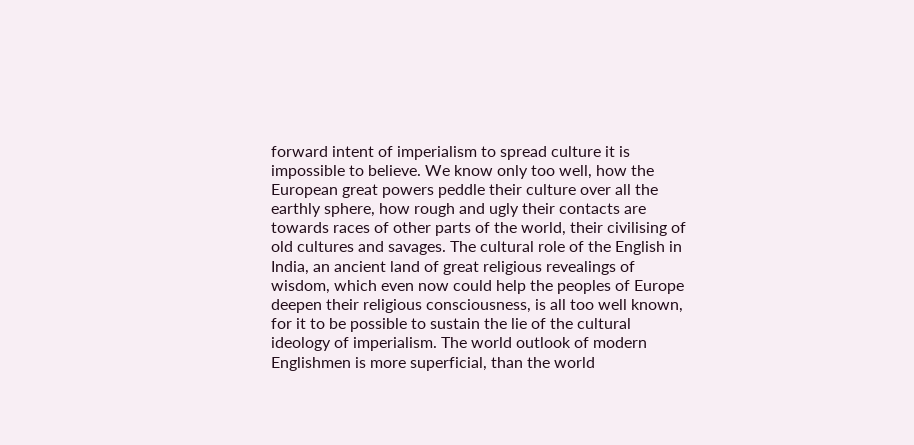forward intent of imperialism to spread culture it is impossible to believe. We know only too well, how the European great powers peddle their culture over all the earthly sphere, how rough and ugly their contacts are towards races of other parts of the world, their civilising of old cultures and savages. The cultural role of the English in India, an ancient land of great religious revealings of wisdom, which even now could help the peoples of Europe deepen their religious consciousness, is all too well known, for it to be possible to sustain the lie of the cultural ideology of imperialism. The world outlook of modern Englishmen is more superficial, than the world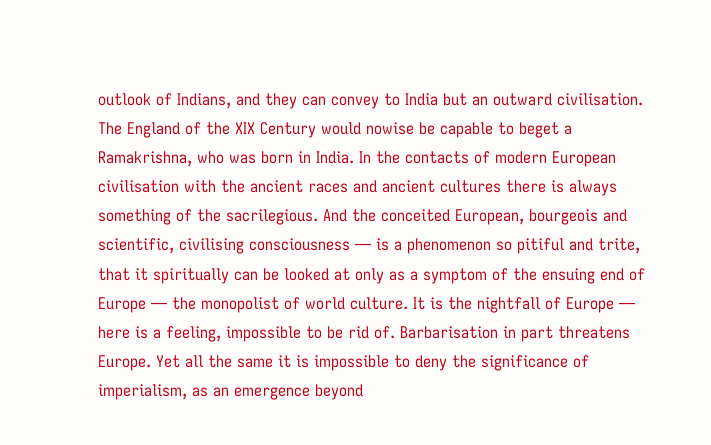outlook of Indians, and they can convey to India but an outward civilisation. The England of the XIX Century would nowise be capable to beget a Ramakrishna, who was born in India. In the contacts of modern European civilisation with the ancient races and ancient cultures there is always something of the sacrilegious. And the conceited European, bourgeois and scientific, civilising consciousness — is a phenomenon so pitiful and trite, that it spiritually can be looked at only as a symptom of the ensuing end of Europe — the monopolist of world culture. It is the nightfall of Europe — here is a feeling, impossible to be rid of. Barbarisation in part threatens Europe. Yet all the same it is impossible to deny the significance of imperialism, as an emergence beyond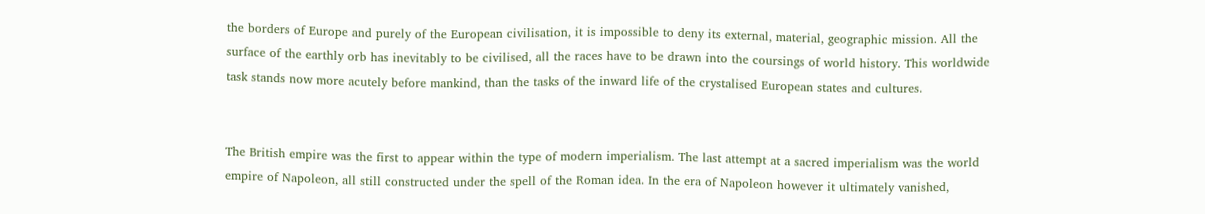the borders of Europe and purely of the European civilisation, it is impossible to deny its external, material, geographic mission. All the surface of the earthly orb has inevitably to be civilised, all the races have to be drawn into the coursings of world history. This worldwide task stands now more acutely before mankind, than the tasks of the inward life of the crystalised European states and cultures.


The British empire was the first to appear within the type of modern imperialism. The last attempt at a sacred imperialism was the world empire of Napoleon, all still constructed under the spell of the Roman idea. In the era of Napoleon however it ultimately vanished,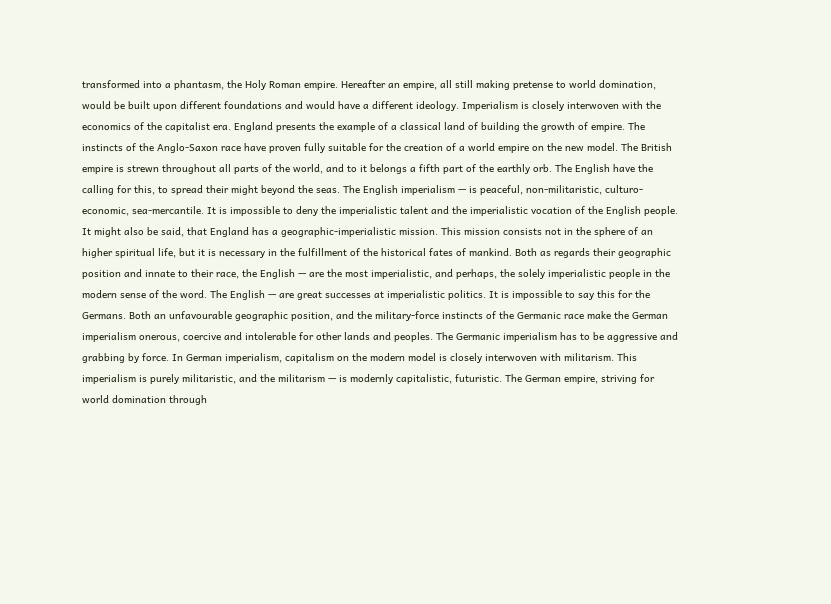transformed into a phantasm, the Holy Roman empire. Hereafter an empire, all still making pretense to world domination, would be built upon different foundations and would have a different ideology. Imperialism is closely interwoven with the economics of the capitalist era. England presents the example of a classical land of building the growth of empire. The instincts of the Anglo-Saxon race have proven fully suitable for the creation of a world empire on the new model. The British empire is strewn throughout all parts of the world, and to it belongs a fifth part of the earthly orb. The English have the calling for this, to spread their might beyond the seas. The English imperialism — is peaceful, non-militaristic, culturo-economic, sea-mercantile. It is impossible to deny the imperialistic talent and the imperialistic vocation of the English people. It might also be said, that England has a geographic-imperialistic mission. This mission consists not in the sphere of an higher spiritual life, but it is necessary in the fulfillment of the historical fates of mankind. Both as regards their geographic position and innate to their race, the English — are the most imperialistic, and perhaps, the solely imperialistic people in the modern sense of the word. The English — are great successes at imperialistic politics. It is impossible to say this for the Germans. Both an unfavourable geographic position, and the military-force instincts of the Germanic race make the German imperialism onerous, coercive and intolerable for other lands and peoples. The Germanic imperialism has to be aggressive and grabbing by force. In German imperialism, capitalism on the modern model is closely interwoven with militarism. This imperialism is purely militaristic, and the militarism — is modernly capitalistic, futuristic. The German empire, striving for world domination through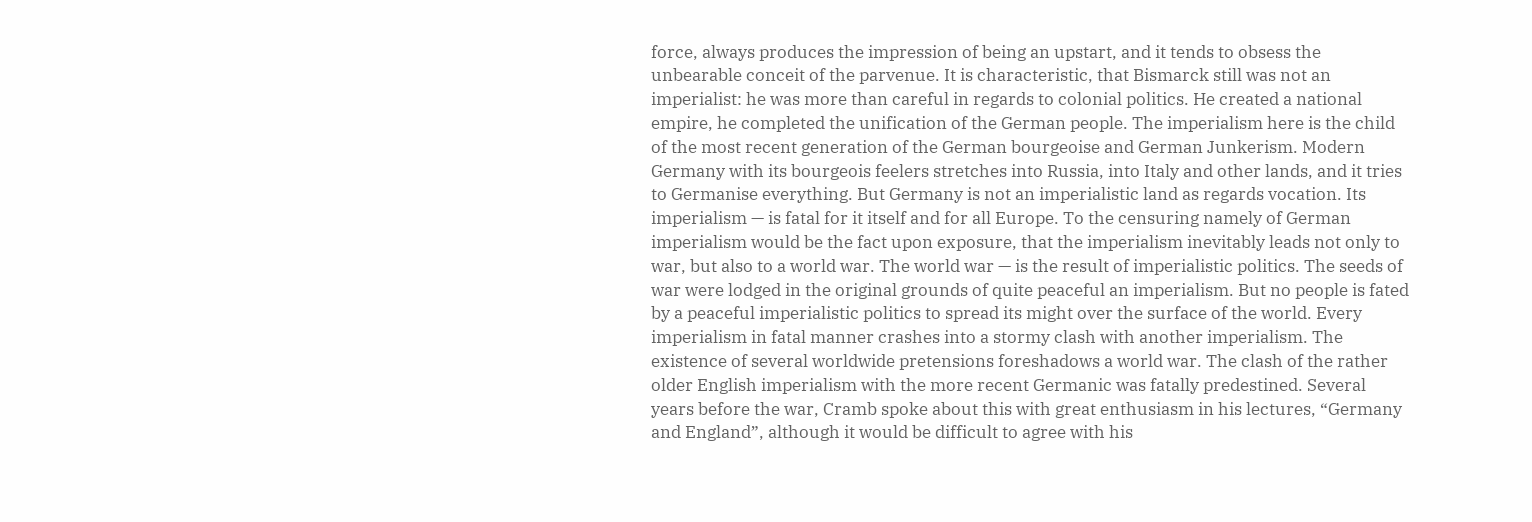force, always produces the impression of being an upstart, and it tends to obsess the unbearable conceit of the parvenue. It is characteristic, that Bismarck still was not an imperialist: he was more than careful in regards to colonial politics. He created a national empire, he completed the unification of the German people. The imperialism here is the child of the most recent generation of the German bourgeoise and German Junkerism. Modern Germany with its bourgeois feelers stretches into Russia, into Italy and other lands, and it tries to Germanise everything. But Germany is not an imperialistic land as regards vocation. Its imperialism — is fatal for it itself and for all Europe. To the censuring namely of German imperialism would be the fact upon exposure, that the imperialism inevitably leads not only to war, but also to a world war. The world war — is the result of imperialistic politics. The seeds of war were lodged in the original grounds of quite peaceful an imperialism. But no people is fated by a peaceful imperialistic politics to spread its might over the surface of the world. Every imperialism in fatal manner crashes into a stormy clash with another imperialism. The existence of several worldwide pretensions foreshadows a world war. The clash of the rather older English imperialism with the more recent Germanic was fatally predestined. Several years before the war, Cramb spoke about this with great enthusiasm in his lectures, “Germany and England”, although it would be difficult to agree with his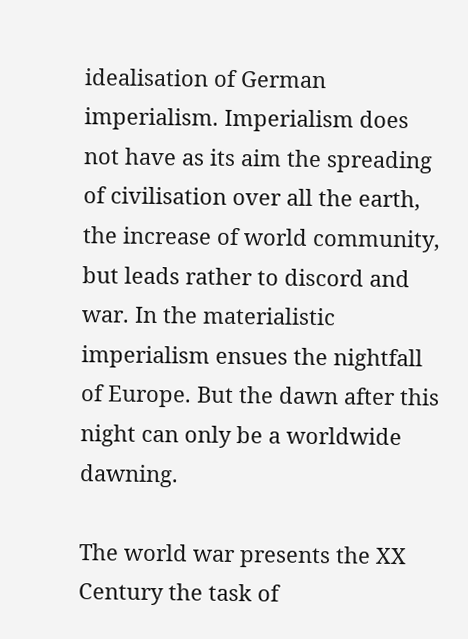idealisation of German imperialism. Imperialism does not have as its aim the spreading of civilisation over all the earth, the increase of world community, but leads rather to discord and war. In the materialistic imperialism ensues the nightfall of Europe. But the dawn after this night can only be a worldwide dawning.

The world war presents the XX Century the task of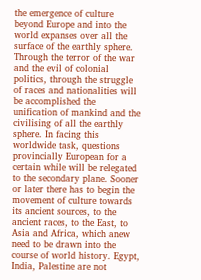the emergence of culture beyond Europe and into the world expanses over all the surface of the earthly sphere. Through the terror of the war and the evil of colonial politics, through the struggle of races and nationalities will be accomplished the unification of mankind and the civilising of all the earthly sphere. In facing this worldwide task, questions provincially European for a certain while will be relegated to the secondary plane. Sooner or later there has to begin the movement of culture towards its ancient sources, to the ancient races, to the East, to Asia and Africa, which anew need to be drawn into the course of world history. Egypt, India, Palestine are not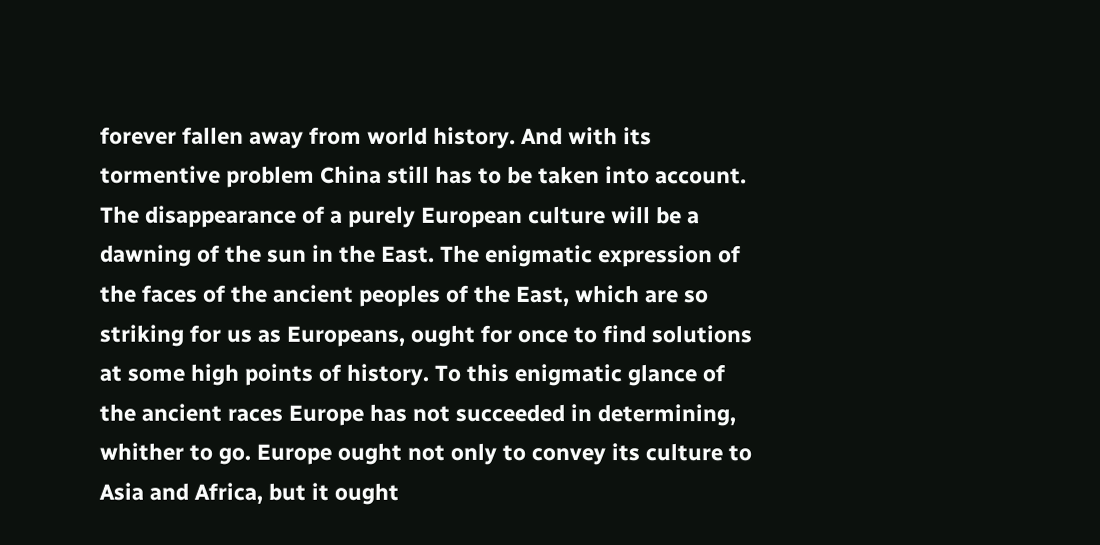forever fallen away from world history. And with its tormentive problem China still has to be taken into account. The disappearance of a purely European culture will be a dawning of the sun in the East. The enigmatic expression of the faces of the ancient peoples of the East, which are so striking for us as Europeans, ought for once to find solutions at some high points of history. To this enigmatic glance of the ancient races Europe has not succeeded in determining, whither to go. Europe ought not only to convey its culture to Asia and Africa, but it ought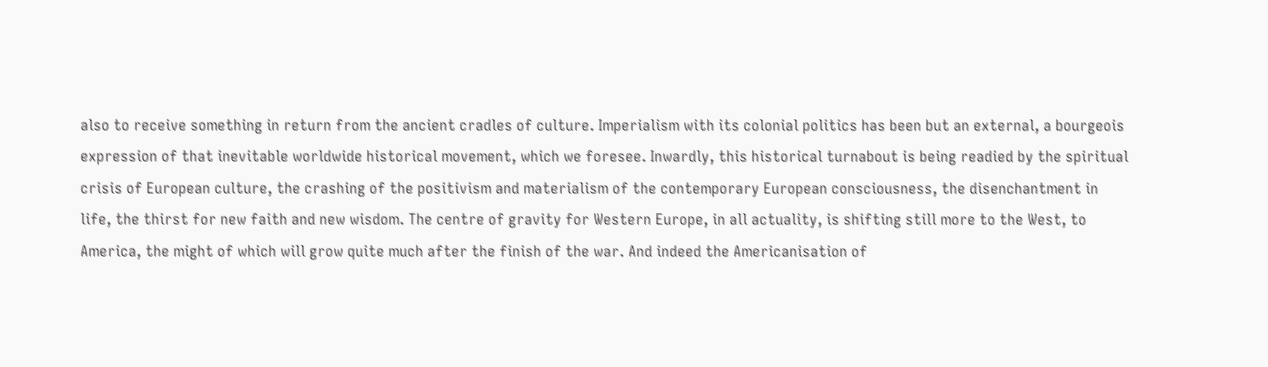also to receive something in return from the ancient cradles of culture. Imperialism with its colonial politics has been but an external, a bourgeois expression of that inevitable worldwide historical movement, which we foresee. Inwardly, this historical turnabout is being readied by the spiritual crisis of European culture, the crashing of the positivism and materialism of the contemporary European consciousness, the disenchantment in life, the thirst for new faith and new wisdom. The centre of gravity for Western Europe, in all actuality, is shifting still more to the West, to America, the might of which will grow quite much after the finish of the war. And indeed the Americanisation of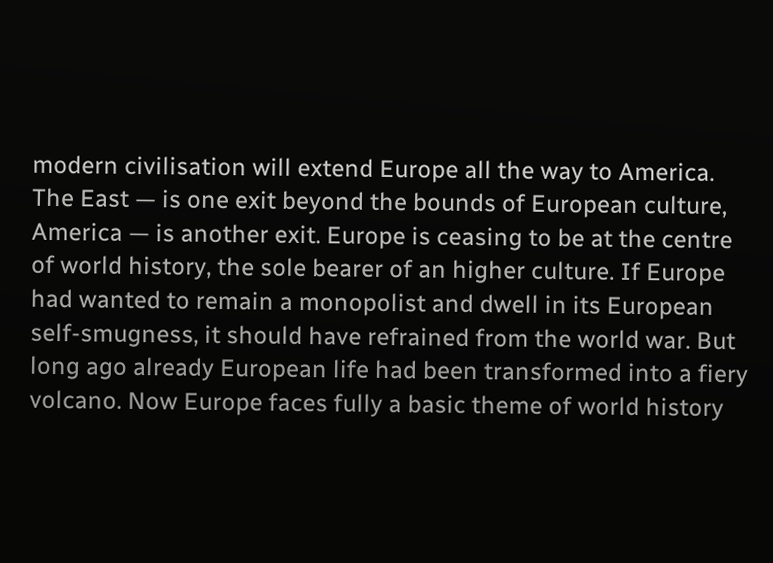modern civilisation will extend Europe all the way to America. The East — is one exit beyond the bounds of European culture, America — is another exit. Europe is ceasing to be at the centre of world history, the sole bearer of an higher culture. If Europe had wanted to remain a monopolist and dwell in its European self-smugness, it should have refrained from the world war. But long ago already European life had been transformed into a fiery volcano. Now Europe faces fully a basic theme of world history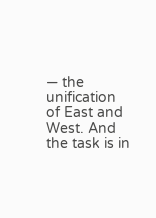— the unification of East and West. And the task is in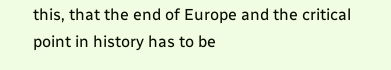this, that the end of Europe and the critical point in history has to be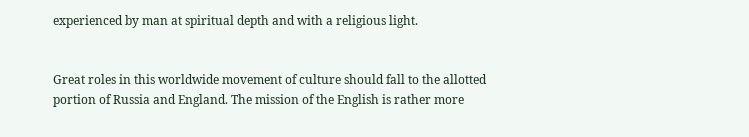experienced by man at spiritual depth and with a religious light.


Great roles in this worldwide movement of culture should fall to the allotted portion of Russia and England. The mission of the English is rather more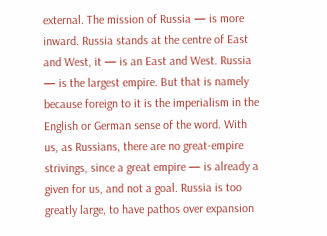external. The mission of Russia — is more inward. Russia stands at the centre of East and West, it — is an East and West. Russia — is the largest empire. But that is namely because foreign to it is the imperialism in the English or German sense of the word. With us, as Russians, there are no great-empire strivings, since a great empire — is already a given for us, and not a goal. Russia is too greatly large, to have pathos over expansion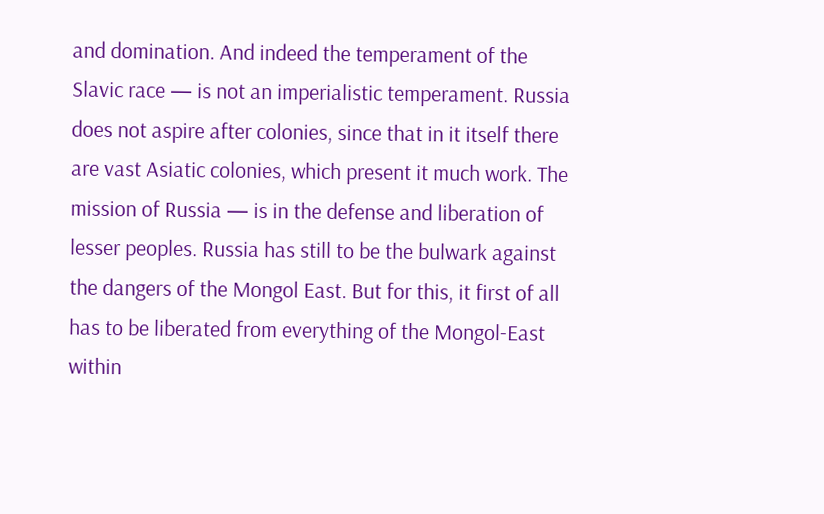and domination. And indeed the temperament of the Slavic race — is not an imperialistic temperament. Russia does not aspire after colonies, since that in it itself there are vast Asiatic colonies, which present it much work. The mission of Russia — is in the defense and liberation of lesser peoples. Russia has still to be the bulwark against the dangers of the Mongol East. But for this, it first of all has to be liberated from everything of the Mongol-East within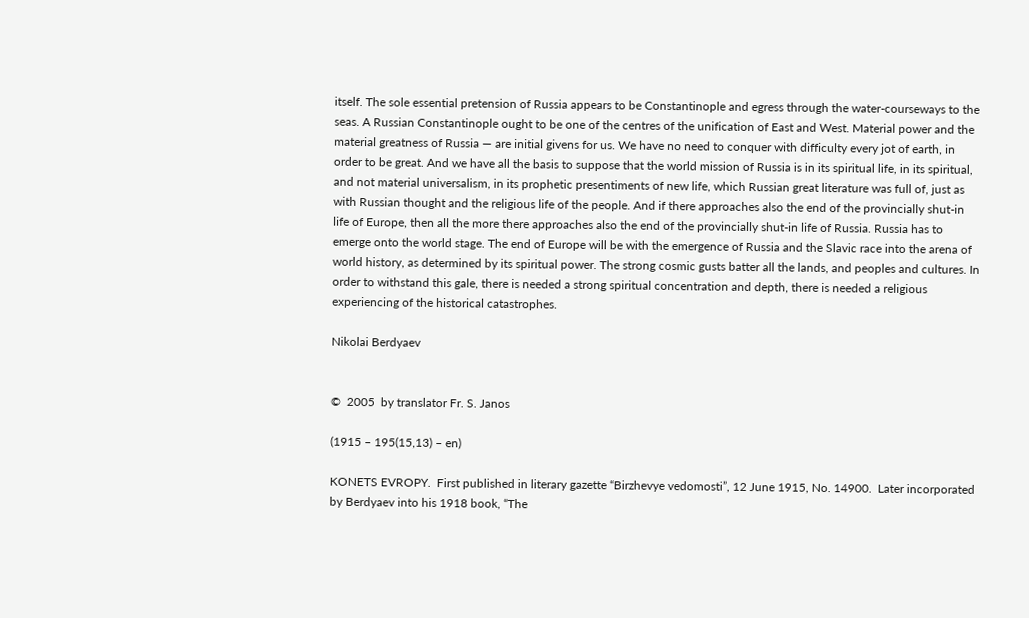itself. The sole essential pretension of Russia appears to be Constantinople and egress through the water-courseways to the seas. A Russian Constantinople ought to be one of the centres of the unification of East and West. Material power and the material greatness of Russia — are initial givens for us. We have no need to conquer with difficulty every jot of earth, in order to be great. And we have all the basis to suppose that the world mission of Russia is in its spiritual life, in its spiritual, and not material universalism, in its prophetic presentiments of new life, which Russian great literature was full of, just as with Russian thought and the religious life of the people. And if there approaches also the end of the provincially shut-in life of Europe, then all the more there approaches also the end of the provincially shut-in life of Russia. Russia has to emerge onto the world stage. The end of Europe will be with the emergence of Russia and the Slavic race into the arena of world history, as determined by its spiritual power. The strong cosmic gusts batter all the lands, and peoples and cultures. In order to withstand this gale, there is needed a strong spiritual concentration and depth, there is needed a religious experiencing of the historical catastrophes.

Nikolai Berdyaev


©  2005  by translator Fr. S. Janos

(1915 – 195(15,13) – en)

KONETS EVROPY.  First published in literary gazette “Birzhevye vedomosti”, 12 June 1915, No. 14900.  Later incorporated by Berdyaev into his 1918 book, “The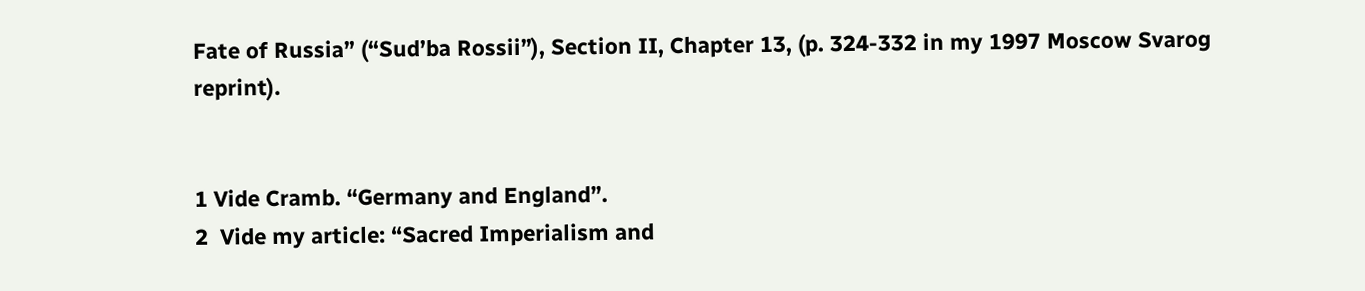Fate of Russia” (“Sud’ba Rossii”), Section II, Chapter 13, (p. 324-332 in my 1997 Moscow Svarog reprint).


1 Vide Cramb. “Germany and England”.
2  Vide my article: “Sacred Imperialism and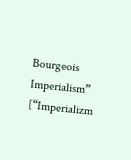Bourgeois Imperialism” [“Imperializm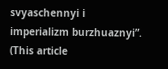svyaschennyi i imperializm burzhuaznyi”. (This article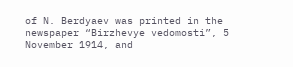of N. Berdyaev was printed in the newspaper “Birzhevye vedomosti”, 5 November 1914, and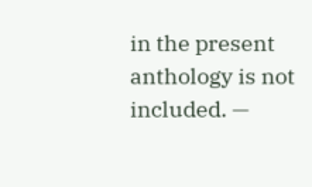in the present anthology is not included. —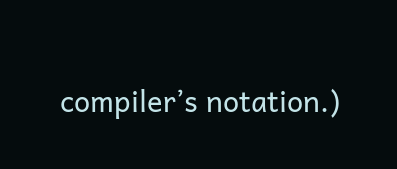compiler’s notation.)